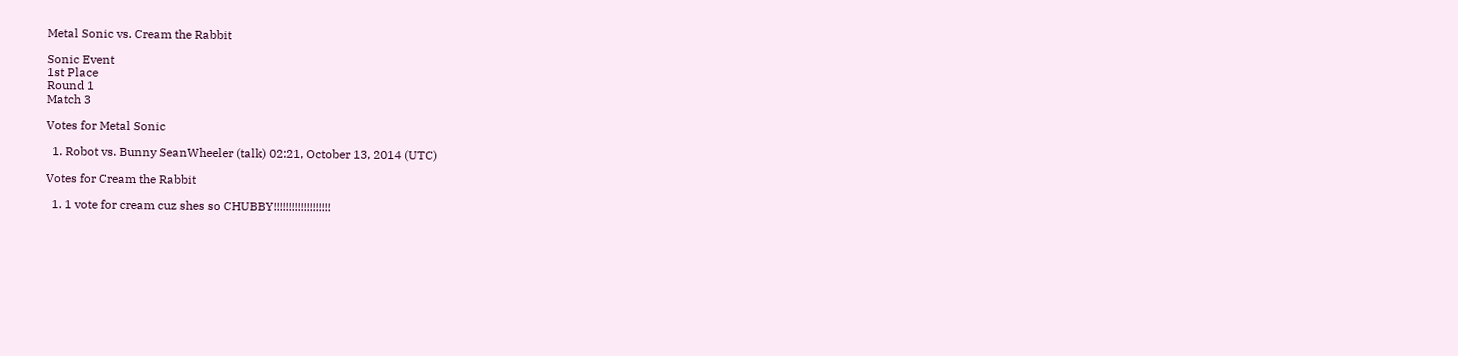Metal Sonic vs. Cream the Rabbit

Sonic Event
1st Place
Round 1
Match 3

Votes for Metal Sonic

  1. Robot vs. Bunny SeanWheeler (talk) 02:21, October 13, 2014 (UTC)

Votes for Cream the Rabbit

  1. 1 vote for cream cuz shes so CHUBBY!!!!!!!!!!!!!!!!!!!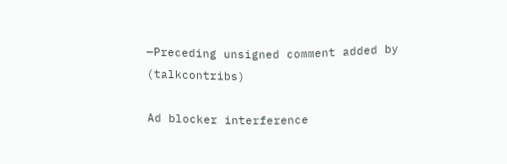—Preceding unsigned comment added by (talkcontribs)

Ad blocker interference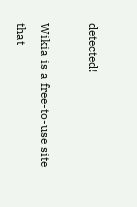detected!

Wikia is a free-to-use site that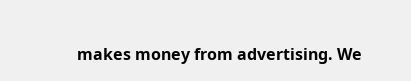makes money from advertising. We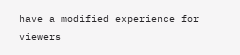have a modified experience for viewers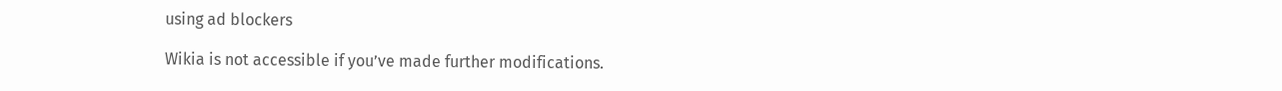using ad blockers

Wikia is not accessible if you’ve made further modifications.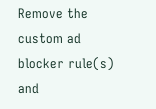Remove the custom ad blocker rule(s) and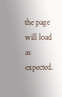the page will load as expected.